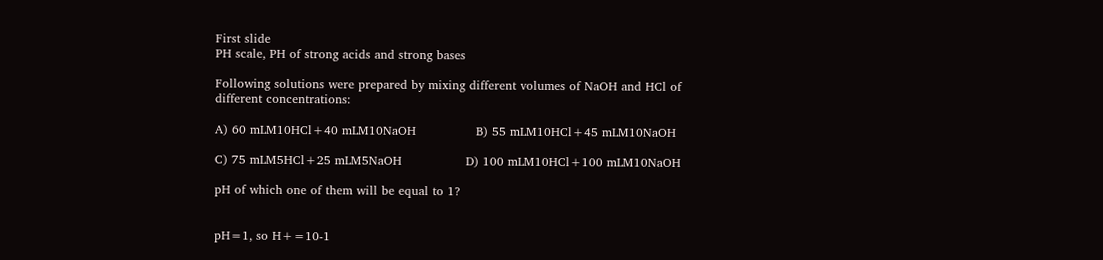First slide
PH scale, PH of strong acids and strong bases

Following solutions were prepared by mixing different volumes of NaOH and HCl of different concentrations:

A) 60 mLM10HCl+40 mLM10NaOH               B) 55 mLM10HCl+45 mLM10NaOH

C) 75 mLM5HCl+25 mLM5NaOH                D) 100 mLM10HCl+100 mLM10NaOH

pH of which one of them will be equal to 1?


pH=1, so H+=10-1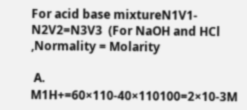For acid base mixtureN1V1-N2V2=N3V3  (For NaOH and HCl ,Normality = Molarity

 A. M1H+=60×110-40×110100=2×10-3M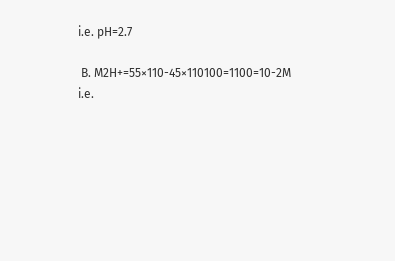i.e. pH=2.7

 B. M2H+=55×110-45×110100=1100=10-2M i.e.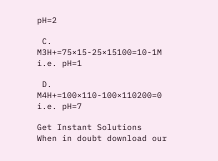pH=2

 C. M3H+=75×15-25×15100=10-1M i.e. pH=1

 D. M4H+=100×110-100×110200=0 i.e. pH=7

Get Instant Solutions
When in doubt download our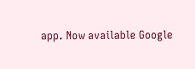app. Now available Google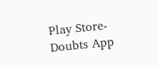Play Store- Doubts App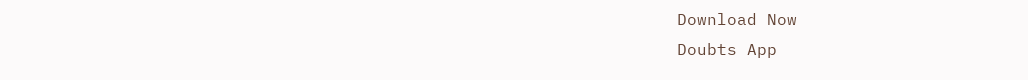Download Now
Doubts App